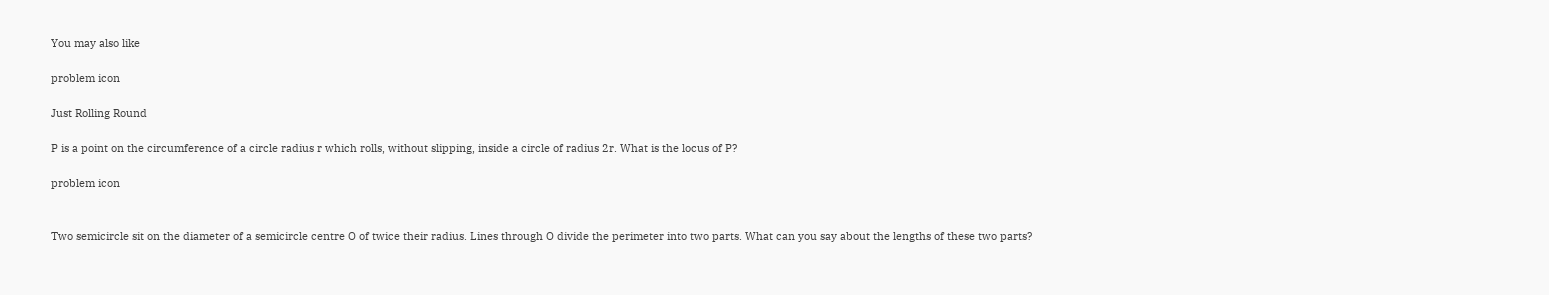You may also like

problem icon

Just Rolling Round

P is a point on the circumference of a circle radius r which rolls, without slipping, inside a circle of radius 2r. What is the locus of P?

problem icon


Two semicircle sit on the diameter of a semicircle centre O of twice their radius. Lines through O divide the perimeter into two parts. What can you say about the lengths of these two parts?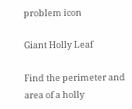problem icon

Giant Holly Leaf

Find the perimeter and area of a holly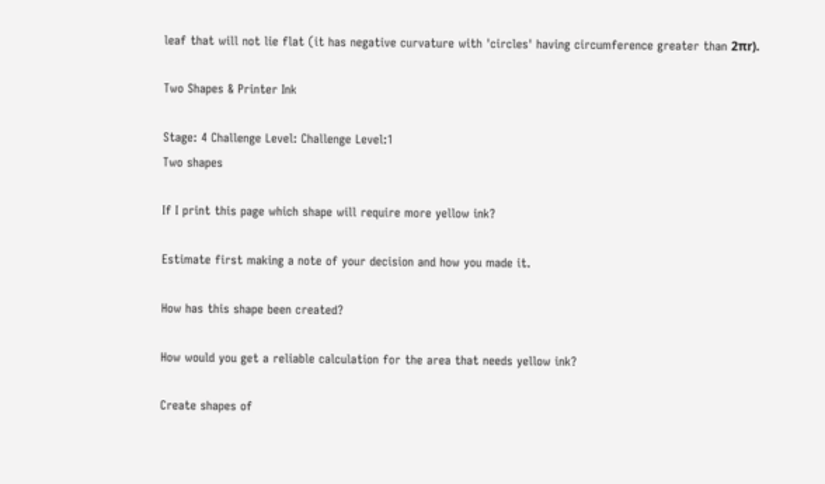leaf that will not lie flat (it has negative curvature with 'circles' having circumference greater than 2πr).

Two Shapes & Printer Ink

Stage: 4 Challenge Level: Challenge Level:1
Two shapes

If I print this page which shape will require more yellow ink?

Estimate first making a note of your decision and how you made it.

How has this shape been created?

How would you get a reliable calculation for the area that needs yellow ink?

Create shapes of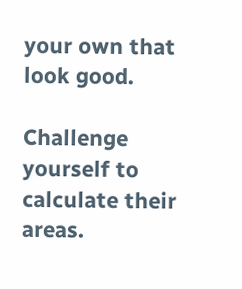your own that look good.

Challenge yourself to calculate their areas.